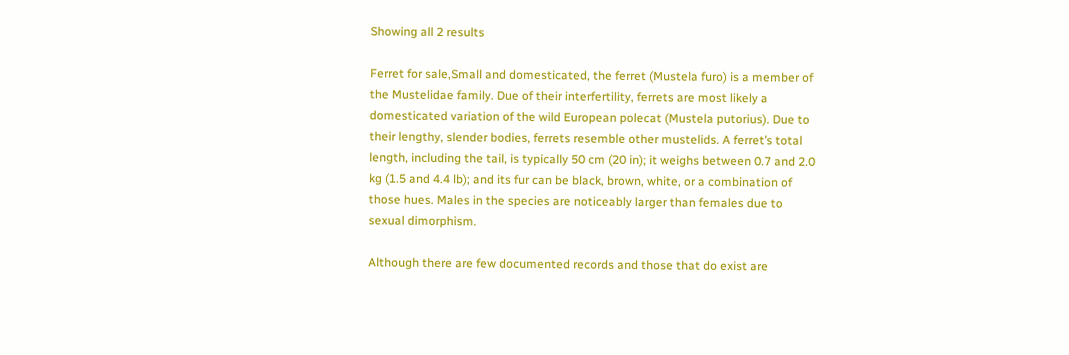Showing all 2 results

Ferret for sale,Small and domesticated, the ferret (Mustela furo) is a member of the Mustelidae family. Due of their interfertility, ferrets are most likely a domesticated variation of the wild European polecat (Mustela putorius). Due to their lengthy, slender bodies, ferrets resemble other mustelids. A ferret’s total length, including the tail, is typically 50 cm (20 in); it weighs between 0.7 and 2.0 kg (1.5 and 4.4 lb); and its fur can be black, brown, white, or a combination of those hues. Males in the species are noticeably larger than females due to sexual dimorphism.

Although there are few documented records and those that do exist are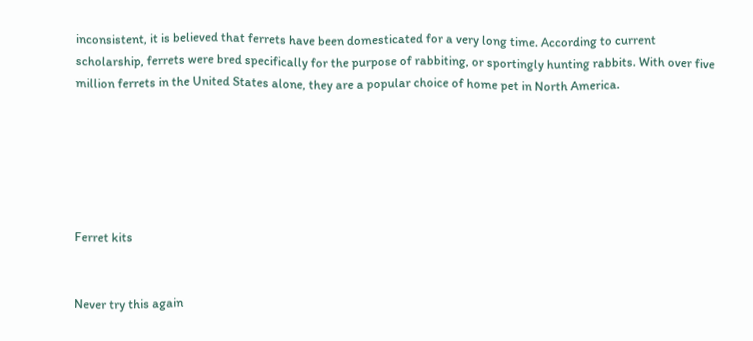inconsistent, it is believed that ferrets have been domesticated for a very long time. According to current scholarship, ferrets were bred specifically for the purpose of rabbiting, or sportingly hunting rabbits. With over five million ferrets in the United States alone, they are a popular choice of home pet in North America.






Ferret kits


Never try this again